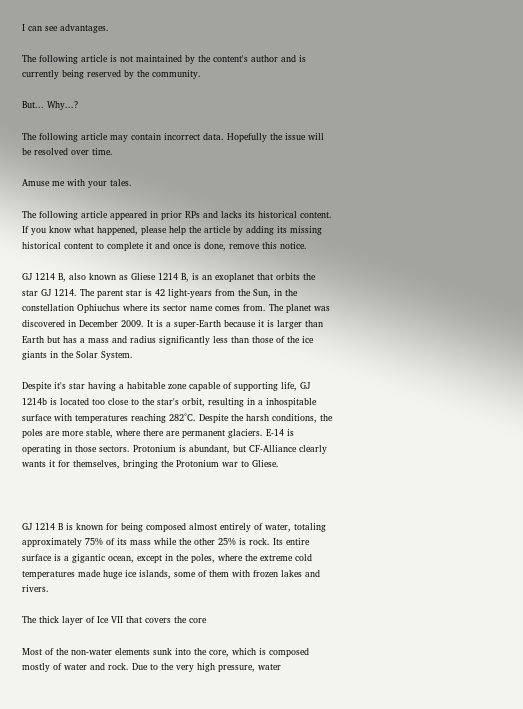I can see advantages.

The following article is not maintained by the content's author and is currently being reserved by the community.

But... Why...?

The following article may contain incorrect data. Hopefully the issue will be resolved over time.

Amuse me with your tales.

The following article appeared in prior RPs and lacks its historical content. If you know what happened, please help the article by adding its missing historical content to complete it and once is done, remove this notice.

GJ 1214 B, also known as Gliese 1214 B, is an exoplanet that orbits the star GJ 1214. The parent star is 42 light-years from the Sun, in the constellation Ophiuchus where its sector name comes from. The planet was discovered in December 2009. It is a super-Earth because it is larger than Earth but has a mass and radius significantly less than those of the ice giants in the Solar System.

Despite it's star having a habitable zone capable of supporting life, GJ 1214b is located too close to the star's orbit, resulting in a inhospitable surface with temperatures reaching 282°C. Despite the harsh conditions, the poles are more stable, where there are permanent glaciers. E-14 is operating in those sectors. Protonium is abundant, but CF-Alliance clearly wants it for themselves, bringing the Protonium war to Gliese.



GJ 1214 B is known for being composed almost entirely of water, totaling approximately 75% of its mass while the other 25% is rock. Its entire surface is a gigantic ocean, except in the poles, where the extreme cold temperatures made huge ice islands, some of them with frozen lakes and rivers.

The thick layer of Ice VII that covers the core

Most of the non-water elements sunk into the core, which is composed mostly of water and rock. Due to the very high pressure, water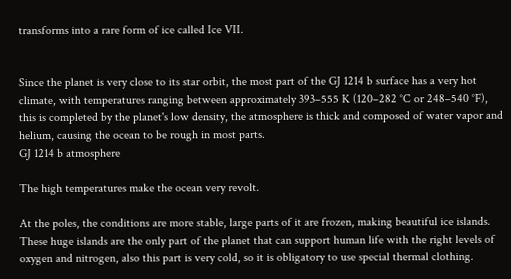transforms into a rare form of ice called Ice VII.


Since the planet is very close to its star orbit, the most part of the GJ 1214 b surface has a very hot climate, with temperatures ranging between approximately 393–555 K (120–282 °C or 248–540 °F), this is completed by the planet's low density, the atmosphere is thick and composed of water vapor and helium, causing the ocean to be rough in most parts.
GJ 1214 b atmosphere

The high temperatures make the ocean very revolt.

At the poles, the conditions are more stable, large parts of it are frozen, making beautiful ice islands. These huge islands are the only part of the planet that can support human life with the right levels of oxygen and nitrogen, also this part is very cold, so it is obligatory to use special thermal clothing.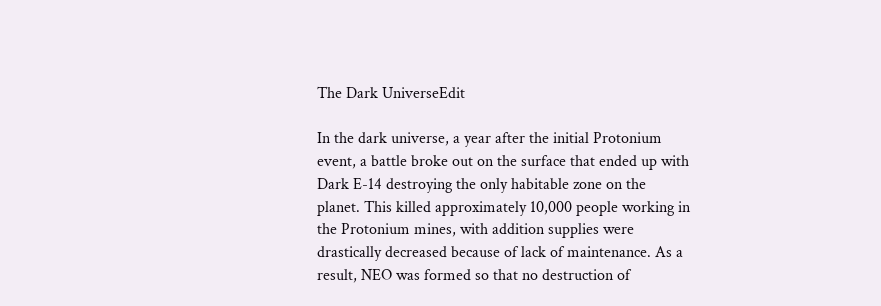The Dark UniverseEdit

In the dark universe, a year after the initial Protonium event, a battle broke out on the surface that ended up with Dark E-14 destroying the only habitable zone on the planet. This killed approximately 10,000 people working in the Protonium mines, with addition supplies were drastically decreased because of lack of maintenance. As a result, NEO was formed so that no destruction of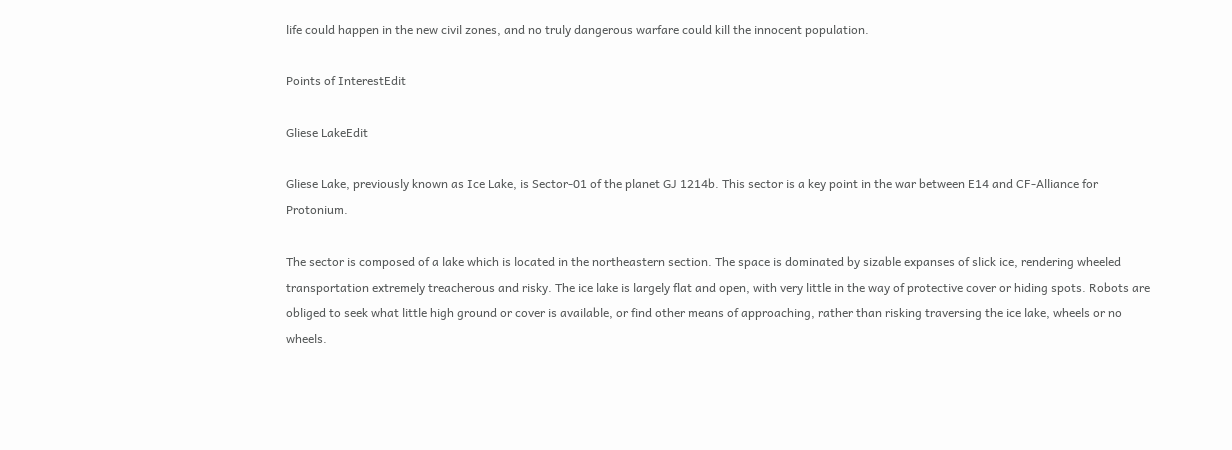life could happen in the new civil zones, and no truly dangerous warfare could kill the innocent population.

Points of InterestEdit

Gliese LakeEdit

Gliese Lake, previously known as Ice Lake, is Sector-01 of the planet GJ 1214b. This sector is a key point in the war between E14 and CF-Alliance for Protonium.

The sector is composed of a lake which is located in the northeastern section. The space is dominated by sizable expanses of slick ice, rendering wheeled transportation extremely treacherous and risky. The ice lake is largely flat and open, with very little in the way of protective cover or hiding spots. Robots are obliged to seek what little high ground or cover is available, or find other means of approaching, rather than risking traversing the ice lake, wheels or no wheels.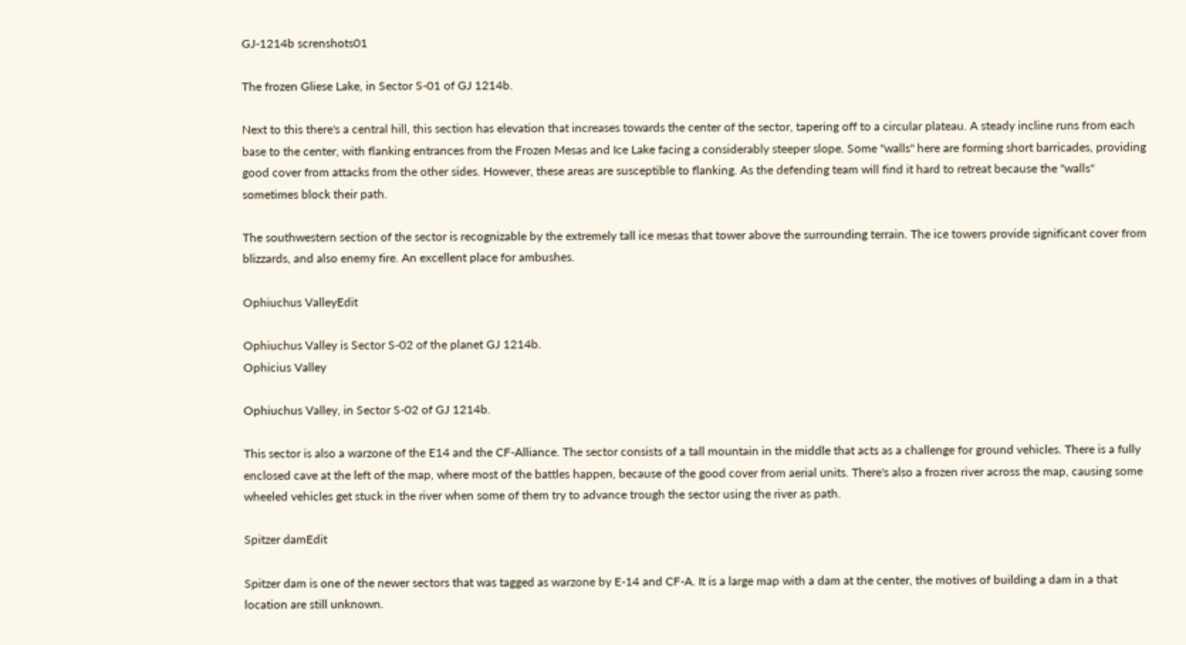GJ-1214b screnshots01

The frozen Gliese Lake, in Sector S-01 of GJ 1214b.

Next to this there's a central hill, this section has elevation that increases towards the center of the sector, tapering off to a circular plateau. A steady incline runs from each base to the center, with flanking entrances from the Frozen Mesas and Ice Lake facing a considerably steeper slope. Some "walls" here are forming short barricades, providing good cover from attacks from the other sides. However, these areas are susceptible to flanking. As the defending team will find it hard to retreat because the "walls" sometimes block their path.

The southwestern section of the sector is recognizable by the extremely tall ice mesas that tower above the surrounding terrain. The ice towers provide significant cover from blizzards, and also enemy fire. An excellent place for ambushes.

Ophiuchus ValleyEdit

Ophiuchus Valley is Sector S-02 of the planet GJ 1214b.
Ophicius Valley

Ophiuchus Valley, in Sector S-02 of GJ 1214b.

This sector is also a warzone of the E14 and the CF-Alliance. The sector consists of a tall mountain in the middle that acts as a challenge for ground vehicles. There is a fully enclosed cave at the left of the map, where most of the battles happen, because of the good cover from aerial units. There's also a frozen river across the map, causing some wheeled vehicles get stuck in the river when some of them try to advance trough the sector using the river as path.

Spitzer damEdit

Spitzer dam is one of the newer sectors that was tagged as warzone by E-14 and CF-A. It is a large map with a dam at the center, the motives of building a dam in a that location are still unknown.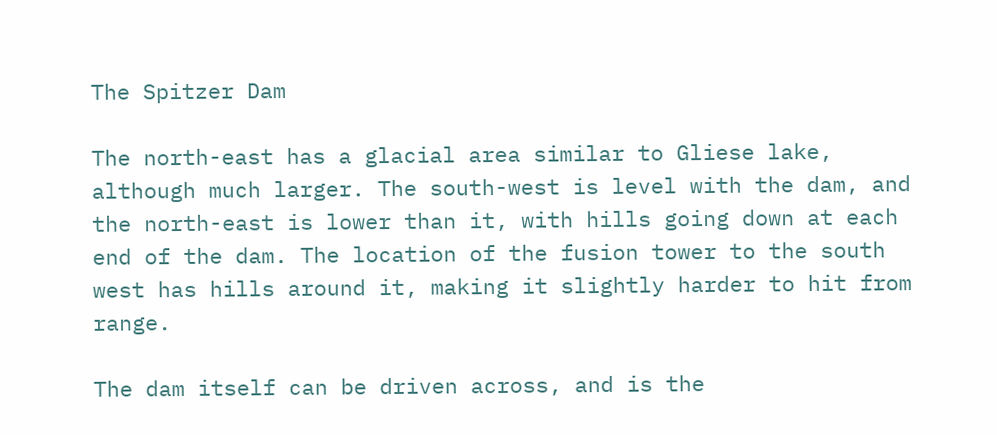The Spitzer Dam

The north-east has a glacial area similar to Gliese lake, although much larger. The south-west is level with the dam, and the north-east is lower than it, with hills going down at each end of the dam. The location of the fusion tower to the south west has hills around it, making it slightly harder to hit from range.

The dam itself can be driven across, and is the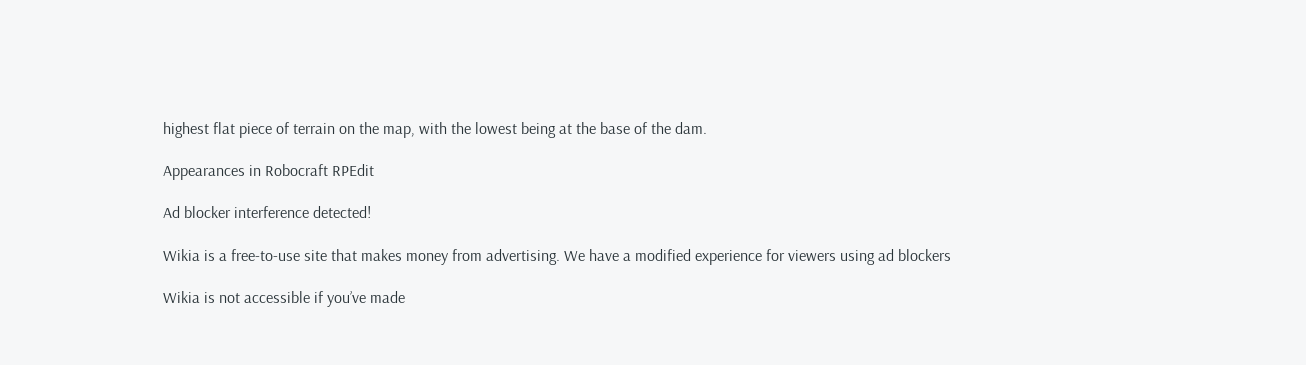highest flat piece of terrain on the map, with the lowest being at the base of the dam.

Appearances in Robocraft RPEdit

Ad blocker interference detected!

Wikia is a free-to-use site that makes money from advertising. We have a modified experience for viewers using ad blockers

Wikia is not accessible if you’ve made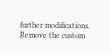further modifications. Remove the custom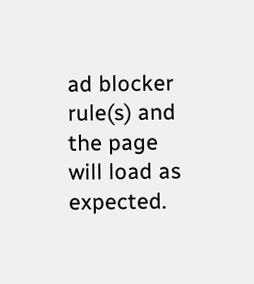ad blocker rule(s) and the page will load as expected.